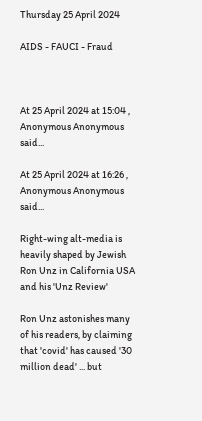Thursday 25 April 2024

AIDS - FAUCI - Fraud



At 25 April 2024 at 15:04 , Anonymous Anonymous said...

At 25 April 2024 at 16:26 , Anonymous Anonymous said...

Right-wing alt-media is heavily shaped by Jewish Ron Unz in California USA and his 'Unz Review'

Ron Unz astonishes many of his readers, by claiming that 'covid' has caused '30 million dead' ... but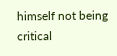himself not being critical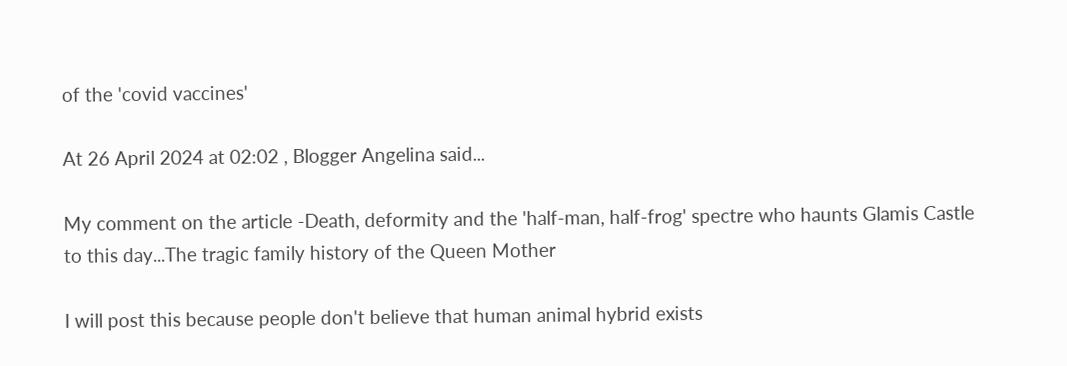of the 'covid vaccines'

At 26 April 2024 at 02:02 , Blogger Angelina said...

My comment on the article -Death, deformity and the 'half-man, half-frog' spectre who haunts Glamis Castle to this day...The tragic family history of the Queen Mother

I will post this because people don't believe that human animal hybrid exists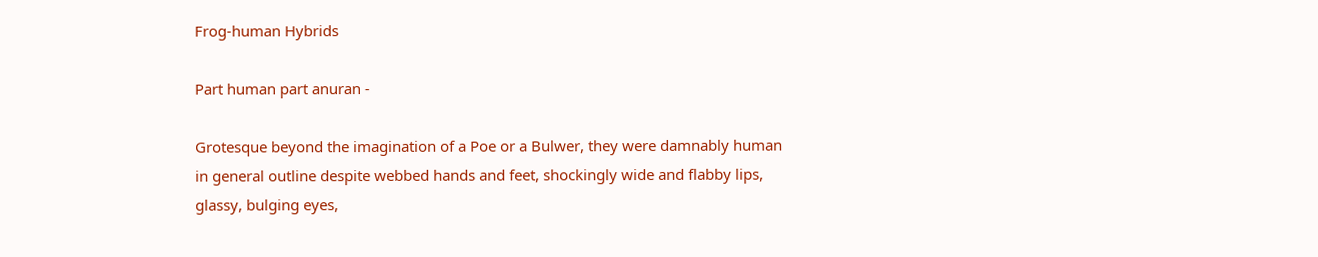Frog-human Hybrids

Part human part anuran -

Grotesque beyond the imagination of a Poe or a Bulwer, they were damnably human in general outline despite webbed hands and feet, shockingly wide and flabby lips, glassy, bulging eyes,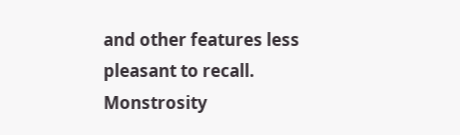and other features less pleasant to recall.
Monstrosity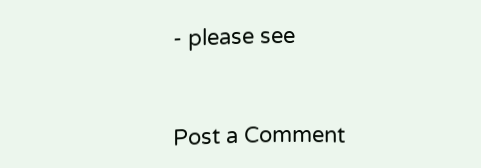- please see


Post a Comment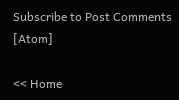Subscribe to Post Comments [Atom]

<< Home